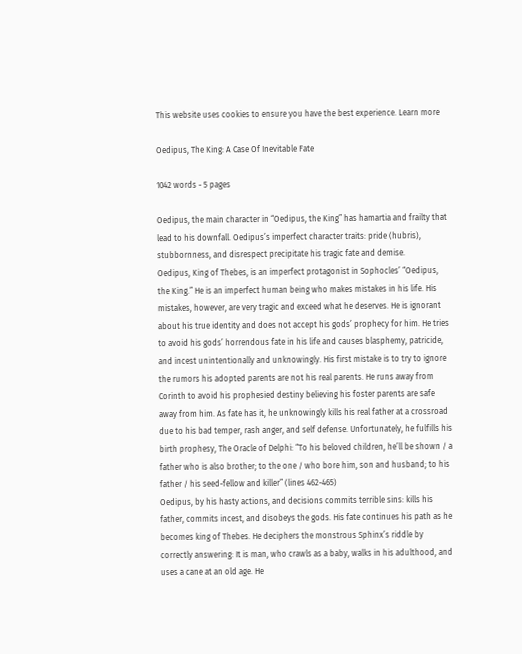This website uses cookies to ensure you have the best experience. Learn more

Oedipus, The King: A Case Of Inevitable Fate

1042 words - 5 pages

Oedipus, the main character in “Oedipus, the King” has hamartia and frailty that lead to his downfall. Oedipus’s imperfect character traits: pride (hubris), stubbornness, and disrespect precipitate his tragic fate and demise.
Oedipus, King of Thebes, is an imperfect protagonist in Sophocles’ “Oedipus, the King.” He is an imperfect human being who makes mistakes in his life. His mistakes, however, are very tragic and exceed what he deserves. He is ignorant about his true identity and does not accept his gods’ prophecy for him. He tries to avoid his gods’ horrendous fate in his life and causes blasphemy, patricide, and incest unintentionally and unknowingly. His first mistake is to try to ignore the rumors his adopted parents are not his real parents. He runs away from Corinth to avoid his prophesied destiny believing his foster parents are safe away from him. As fate has it, he unknowingly kills his real father at a crossroad due to his bad temper, rash anger, and self defense. Unfortunately, he fulfills his birth prophesy, The Oracle of Delphi: “To his beloved children, he’ll be shown / a father who is also brother; to the one / who bore him, son and husband; to his father / his seed-fellow and killer” (lines 462-465)
Oedipus, by his hasty actions, and decisions commits terrible sins: kills his father, commits incest, and disobeys the gods. His fate continues his path as he becomes king of Thebes. He deciphers the monstrous Sphinx’s riddle by correctly answering: It is man, who crawls as a baby, walks in his adulthood, and uses a cane at an old age. He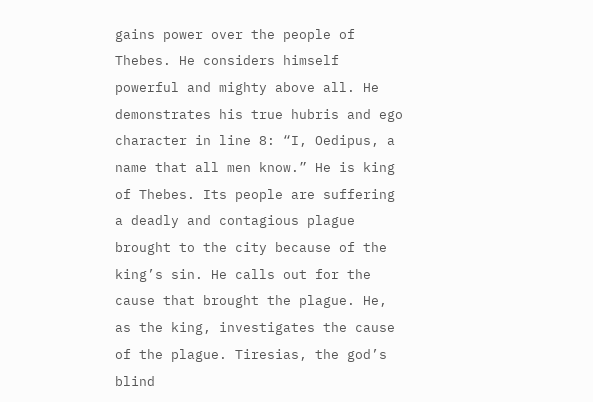gains power over the people of Thebes. He considers himself powerful and mighty above all. He demonstrates his true hubris and ego character in line 8: “I, Oedipus, a name that all men know.” He is king of Thebes. Its people are suffering a deadly and contagious plague brought to the city because of the king’s sin. He calls out for the cause that brought the plague. He, as the king, investigates the cause of the plague. Tiresias, the god’s blind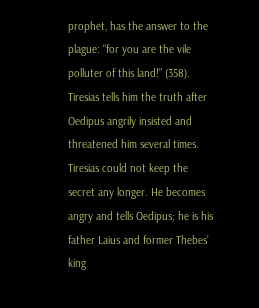prophet, has the answer to the plague: “for you are the vile polluter of this land!” (358). Tiresias tells him the truth after Oedipus angrily insisted and threatened him several times. Tiresias could not keep the secret any longer. He becomes angry and tells Oedipus; he is his father Laius and former Thebes’ king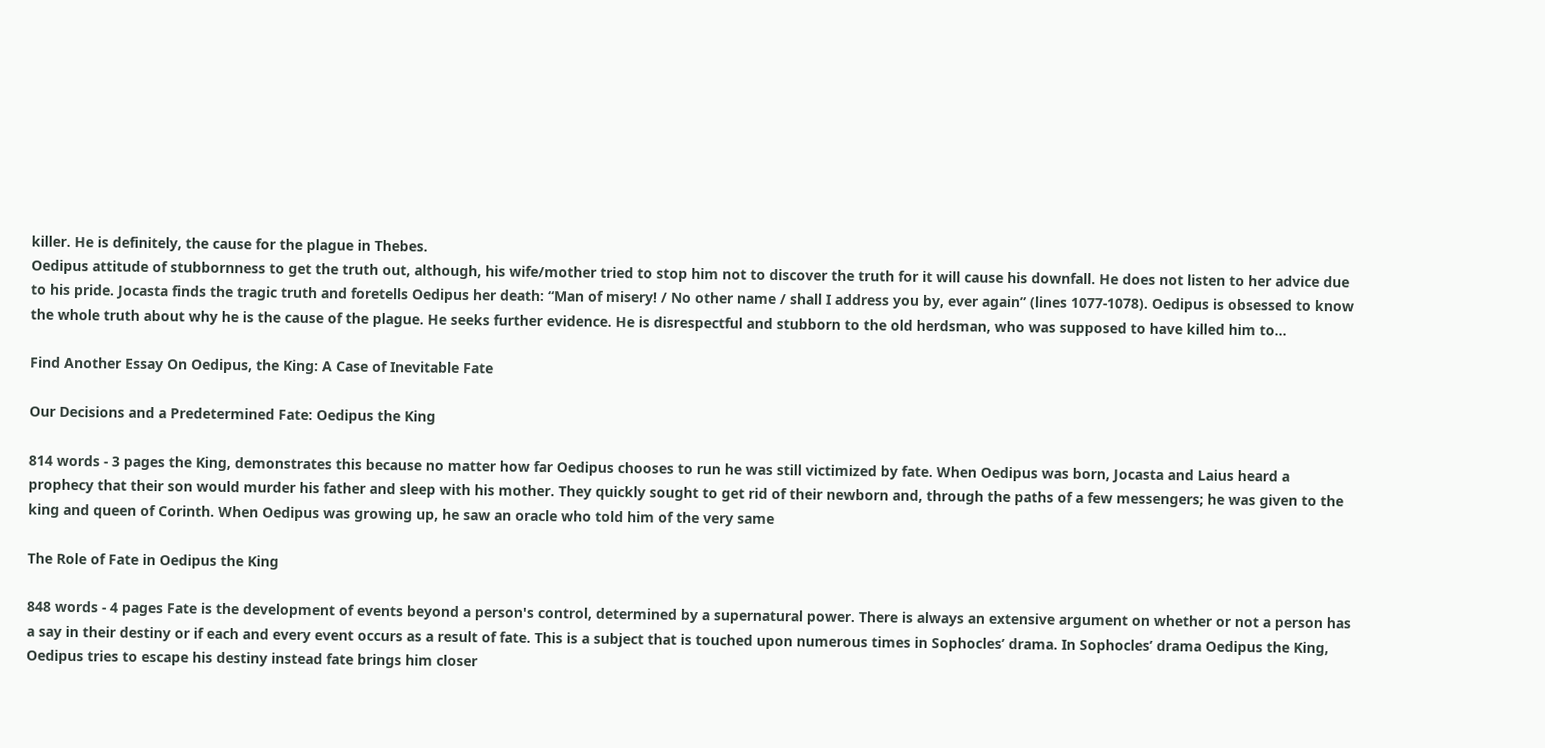killer. He is definitely, the cause for the plague in Thebes.
Oedipus attitude of stubbornness to get the truth out, although, his wife/mother tried to stop him not to discover the truth for it will cause his downfall. He does not listen to her advice due to his pride. Jocasta finds the tragic truth and foretells Oedipus her death: “Man of misery! / No other name / shall I address you by, ever again” (lines 1077-1078). Oedipus is obsessed to know the whole truth about why he is the cause of the plague. He seeks further evidence. He is disrespectful and stubborn to the old herdsman, who was supposed to have killed him to...

Find Another Essay On Oedipus, the King: A Case of Inevitable Fate

Our Decisions and a Predetermined Fate: Oedipus the King

814 words - 3 pages the King, demonstrates this because no matter how far Oedipus chooses to run he was still victimized by fate. When Oedipus was born, Jocasta and Laius heard a prophecy that their son would murder his father and sleep with his mother. They quickly sought to get rid of their newborn and, through the paths of a few messengers; he was given to the king and queen of Corinth. When Oedipus was growing up, he saw an oracle who told him of the very same

The Role of Fate in Oedipus the King

848 words - 4 pages Fate is the development of events beyond a person's control, determined by a supernatural power. There is always an extensive argument on whether or not a person has a say in their destiny or if each and every event occurs as a result of fate. This is a subject that is touched upon numerous times in Sophocles’ drama. In Sophocles’ drama Oedipus the King, Oedipus tries to escape his destiny instead fate brings him closer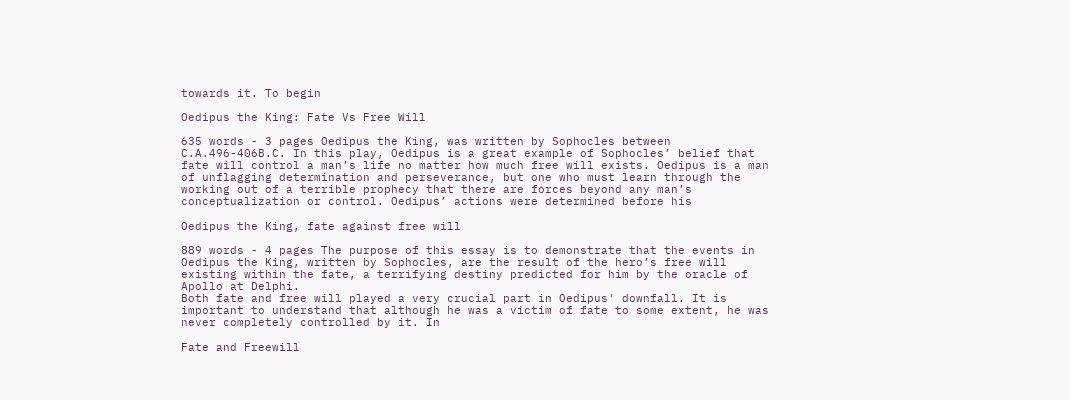towards it. To begin

Oedipus the King: Fate Vs Free Will

635 words - 3 pages Oedipus the King, was written by Sophocles between C.A.496-406B.C. In this play, Oedipus is a great example of Sophocles’ belief that fate will control a man’s life no matter how much free will exists. Oedipus is a man of unflagging determination and perseverance, but one who must learn through the working out of a terrible prophecy that there are forces beyond any man’s conceptualization or control. Oedipus’ actions were determined before his

Oedipus the King, fate against free will

889 words - 4 pages The purpose of this essay is to demonstrate that the events in Oedipus the King, written by Sophocles, are the result of the hero’s free will existing within the fate, a terrifying destiny predicted for him by the oracle of Apollo at Delphi.
Both fate and free will played a very crucial part in Oedipus' downfall. It is important to understand that although he was a victim of fate to some extent, he was never completely controlled by it. In

Fate and Freewill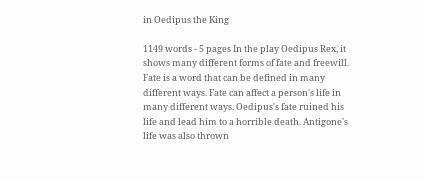in Oedipus the King

1149 words - 5 pages In the play Oedipus Rex, it shows many different forms of fate and freewill. Fate is a word that can be defined in many different ways. Fate can affect a person's life in many different ways. Oedipus's fate ruined his life and lead him to a horrible death. Antigone's life was also thrown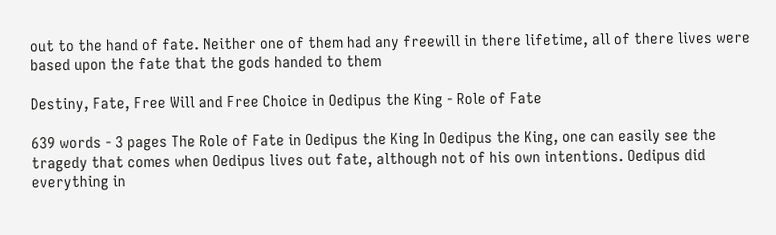out to the hand of fate. Neither one of them had any freewill in there lifetime, all of there lives were based upon the fate that the gods handed to them

Destiny, Fate, Free Will and Free Choice in Oedipus the King - Role of Fate

639 words - 3 pages The Role of Fate in Oedipus the King In Oedipus the King, one can easily see the tragedy that comes when Oedipus lives out fate, although not of his own intentions. Oedipus did everything in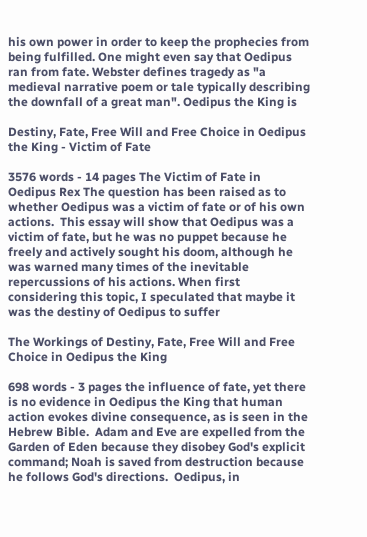his own power in order to keep the prophecies from being fulfilled. One might even say that Oedipus ran from fate. Webster defines tragedy as "a medieval narrative poem or tale typically describing the downfall of a great man". Oedipus the King is

Destiny, Fate, Free Will and Free Choice in Oedipus the King - Victim of Fate

3576 words - 14 pages The Victim of Fate in Oedipus Rex The question has been raised as to whether Oedipus was a victim of fate or of his own actions.  This essay will show that Oedipus was a victim of fate, but he was no puppet because he freely and actively sought his doom, although he was warned many times of the inevitable repercussions of his actions. When first considering this topic, I speculated that maybe it was the destiny of Oedipus to suffer

The Workings of Destiny, Fate, Free Will and Free Choice in Oedipus the King

698 words - 3 pages the influence of fate, yet there is no evidence in Oedipus the King that human action evokes divine consequence, as is seen in the Hebrew Bible.  Adam and Eve are expelled from the Garden of Eden because they disobey God's explicit command; Noah is saved from destruction because he follows God's directions.  Oedipus, in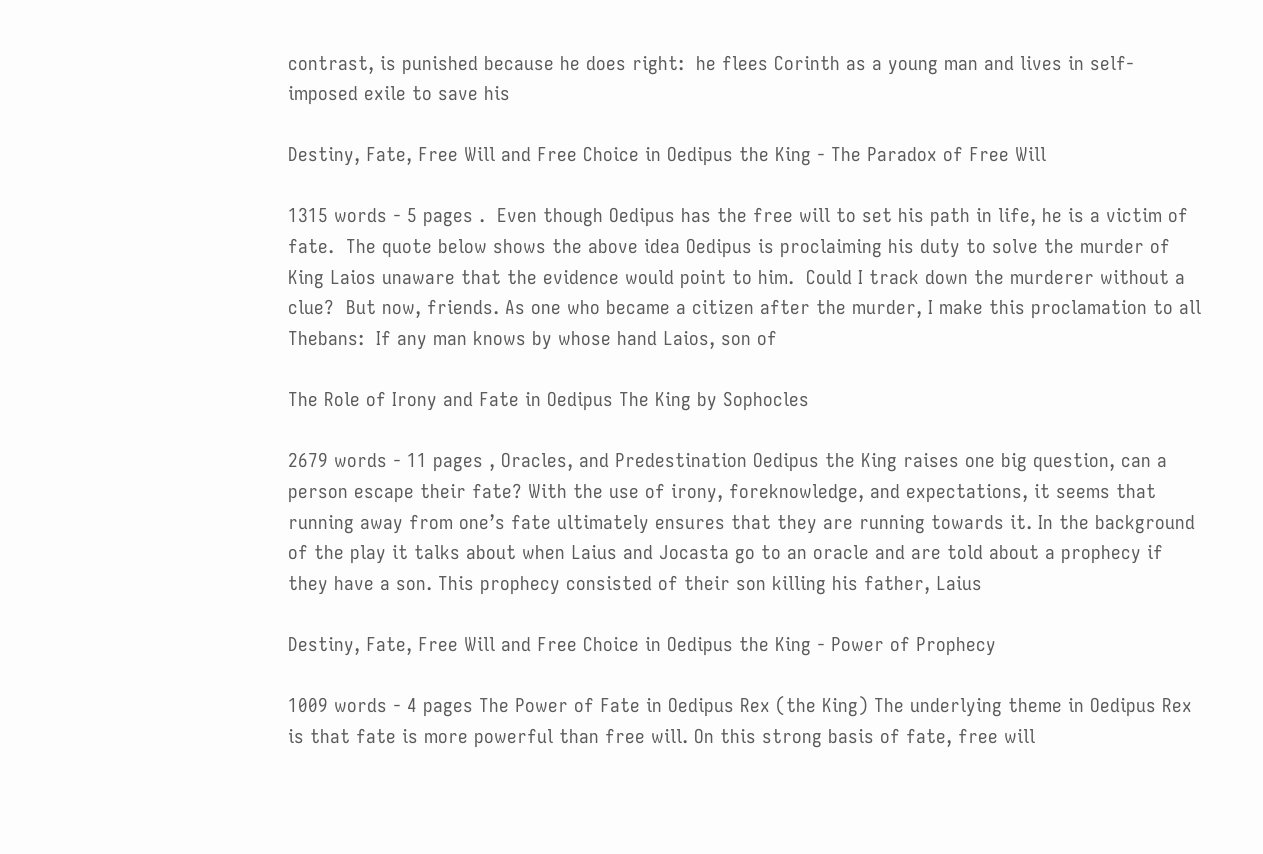contrast, is punished because he does right:  he flees Corinth as a young man and lives in self-imposed exile to save his

Destiny, Fate, Free Will and Free Choice in Oedipus the King - The Paradox of Free Will

1315 words - 5 pages .  Even though Oedipus has the free will to set his path in life, he is a victim of fate.  The quote below shows the above idea Oedipus is proclaiming his duty to solve the murder of King Laios unaware that the evidence would point to him.  Could I track down the murderer without a clue?  But now, friends. As one who became a citizen after the murder, I make this proclamation to all Thebans:  If any man knows by whose hand Laios, son of

The Role of Irony and Fate in Oedipus The King by Sophocles

2679 words - 11 pages , Oracles, and Predestination Oedipus the King raises one big question, can a person escape their fate? With the use of irony, foreknowledge, and expectations, it seems that running away from one’s fate ultimately ensures that they are running towards it. In the background of the play it talks about when Laius and Jocasta go to an oracle and are told about a prophecy if they have a son. This prophecy consisted of their son killing his father, Laius

Destiny, Fate, Free Will and Free Choice in Oedipus the King - Power of Prophecy

1009 words - 4 pages The Power of Fate in Oedipus Rex (the King) The underlying theme in Oedipus Rex is that fate is more powerful than free will. On this strong basis of fate, free will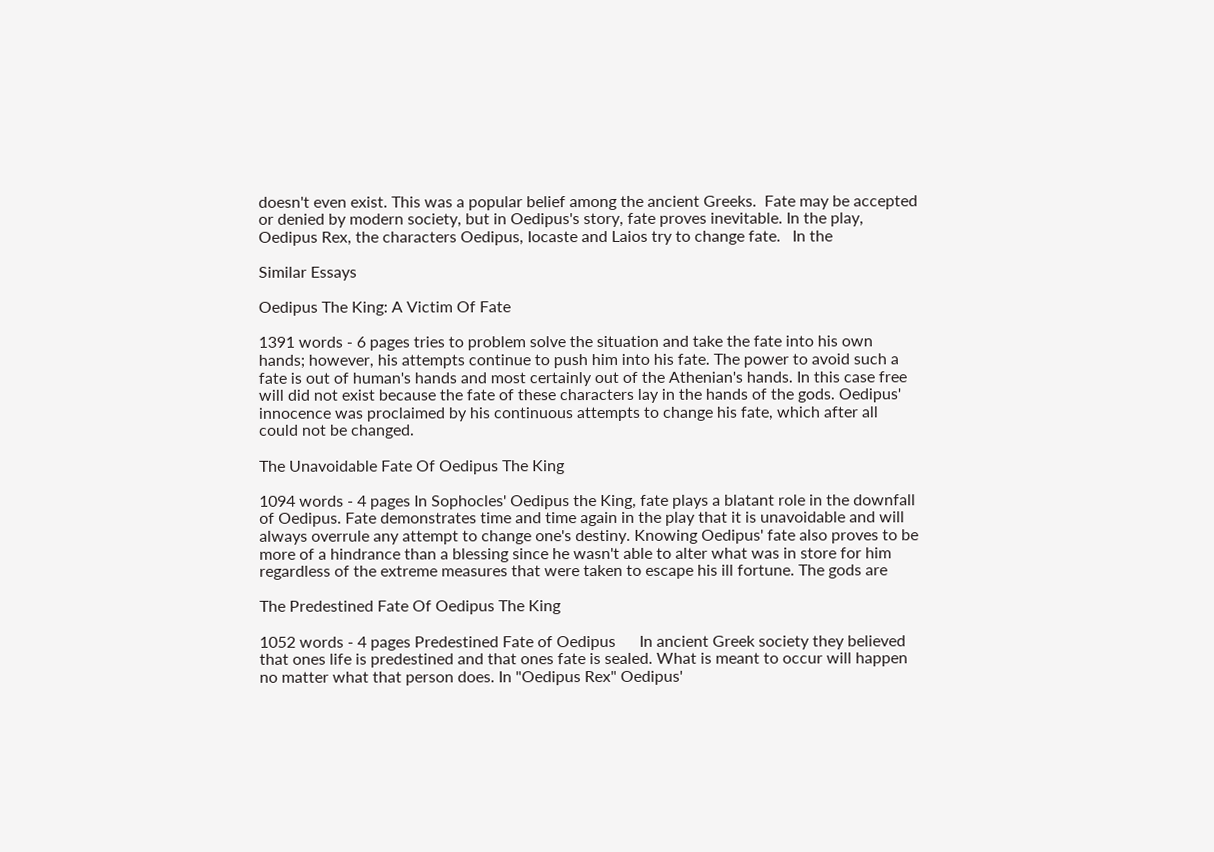doesn't even exist. This was a popular belief among the ancient Greeks.  Fate may be accepted or denied by modern society, but in Oedipus's story, fate proves inevitable. In the play, Oedipus Rex, the characters Oedipus, Iocaste and Laios try to change fate.   In the

Similar Essays

Oedipus The King: A Victim Of Fate

1391 words - 6 pages tries to problem solve the situation and take the fate into his own hands; however, his attempts continue to push him into his fate. The power to avoid such a fate is out of human's hands and most certainly out of the Athenian's hands. In this case free will did not exist because the fate of these characters lay in the hands of the gods. Oedipus' innocence was proclaimed by his continuous attempts to change his fate, which after all could not be changed.

The Unavoidable Fate Of Oedipus The King

1094 words - 4 pages In Sophocles' Oedipus the King, fate plays a blatant role in the downfall of Oedipus. Fate demonstrates time and time again in the play that it is unavoidable and will always overrule any attempt to change one's destiny. Knowing Oedipus' fate also proves to be more of a hindrance than a blessing since he wasn't able to alter what was in store for him regardless of the extreme measures that were taken to escape his ill fortune. The gods are

The Predestined Fate Of Oedipus The King

1052 words - 4 pages Predestined Fate of Oedipus      In ancient Greek society they believed that ones life is predestined and that ones fate is sealed. What is meant to occur will happen no matter what that person does. In "Oedipus Rex" Oedipus'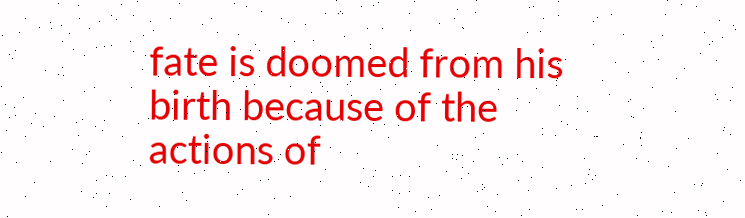fate is doomed from his birth because of the actions of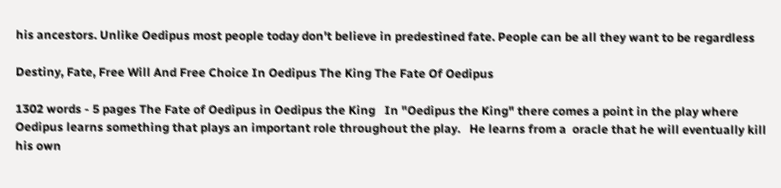his ancestors. Unlike Oedipus most people today don't believe in predestined fate. People can be all they want to be regardless

Destiny, Fate, Free Will And Free Choice In Oedipus The King The Fate Of Oedipus

1302 words - 5 pages The Fate of Oedipus in Oedipus the King   In "Oedipus the King" there comes a point in the play where Oedipus learns something that plays an important role throughout the play.   He learns from a  oracle that he will eventually kill his own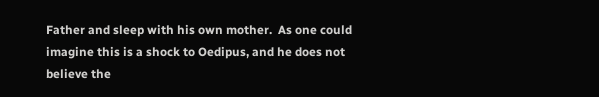Father and sleep with his own mother.  As one could imagine this is a shock to Oedipus, and he does not believe the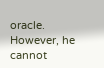oracle.  However, he cannot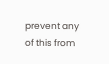prevent any of this from